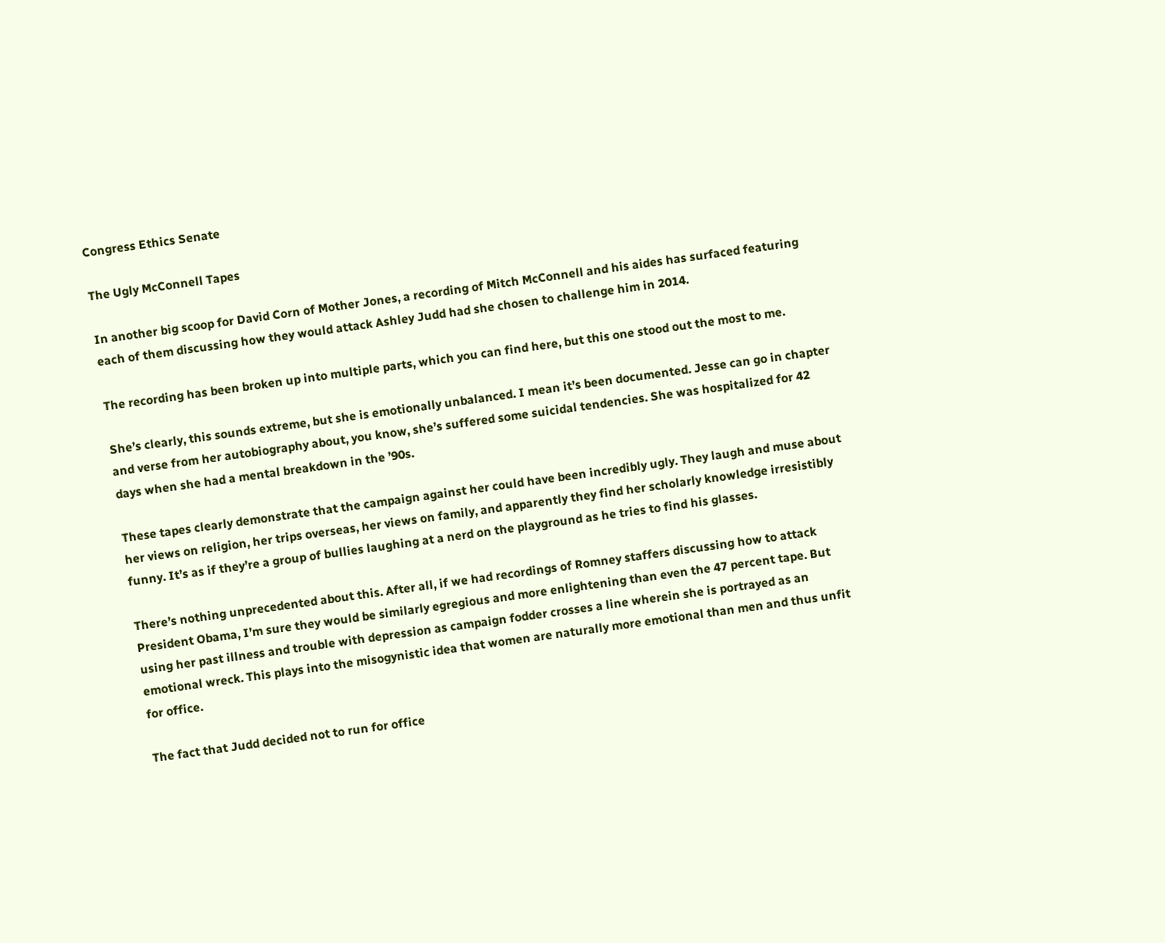Congress Ethics Senate

The Ugly McConnell Tapes

In another big scoop for David Corn of Mother Jones, a recording of Mitch McConnell and his aides has surfaced featuring each of them discussing how they would attack Ashley Judd had she chosen to challenge him in 2014.

The recording has been broken up into multiple parts, which you can find here, but this one stood out the most to me.

She’s clearly, this sounds extreme, but she is emotionally unbalanced. I mean it’s been documented. Jesse can go in chapter and verse from her autobiography about, you know, she’s suffered some suicidal tendencies. She was hospitalized for 42 days when she had a mental breakdown in the ’90s.

These tapes clearly demonstrate that the campaign against her could have been incredibly ugly. They laugh and muse about her views on religion, her trips overseas, her views on family, and apparently they find her scholarly knowledge irresistibly funny. It’s as if they’re a group of bullies laughing at a nerd on the playground as he tries to find his glasses.

There’s nothing unprecedented about this. After all, if we had recordings of Romney staffers discussing how to attack President Obama, I’m sure they would be similarly egregious and more enlightening than even the 47 percent tape. But using her past illness and trouble with depression as campaign fodder crosses a line wherein she is portrayed as an emotional wreck. This plays into the misogynistic idea that women are naturally more emotional than men and thus unfit for office.

The fact that Judd decided not to run for office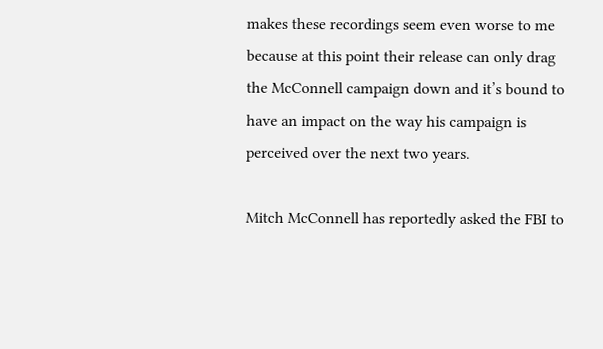makes these recordings seem even worse to me because at this point their release can only drag the McConnell campaign down and it’s bound to have an impact on the way his campaign is perceived over the next two years.

Mitch McConnell has reportedly asked the FBI to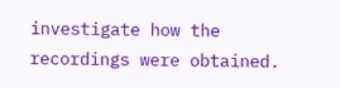investigate how the recordings were obtained.